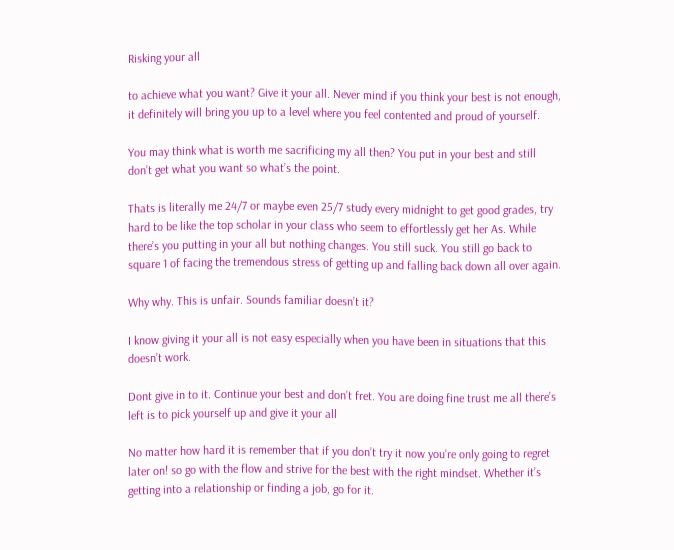Risking your all

to achieve what you want? Give it your all. Never mind if you think your best is not enough, it definitely will bring you up to a level where you feel contented and proud of yourself.

You may think what is worth me sacrificing my all then? You put in your best and still don’t get what you want so what’s the point.

Thats is literally me 24/7 or maybe even 25/7 study every midnight to get good grades, try hard to be like the top scholar in your class who seem to effortlessly get her As. While there’s you putting in your all but nothing changes. You still suck. You still go back to square 1 of facing the tremendous stress of getting up and falling back down all over again.

Why why. This is unfair. Sounds familiar doesn’t it?

I know giving it your all is not easy especially when you have been in situations that this doesn’t work.

Dont give in to it. Continue your best and don’t fret. You are doing fine trust me all there’s left is to pick yourself up and give it your all

No matter how hard it is remember that if you don’t try it now you’re only going to regret later on! so go with the flow and strive for the best with the right mindset. Whether it’s getting into a relationship or finding a job, go for it.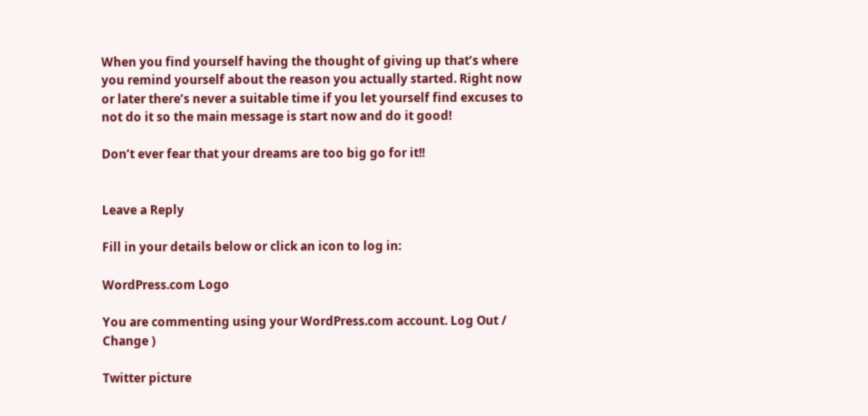When you find yourself having the thought of giving up that’s where you remind yourself about the reason you actually started. Right now or later there’s never a suitable time if you let yourself find excuses to not do it so the main message is start now and do it good!

Don’t ever fear that your dreams are too big go for it!!


Leave a Reply

Fill in your details below or click an icon to log in:

WordPress.com Logo

You are commenting using your WordPress.com account. Log Out / Change )

Twitter picture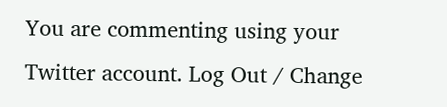You are commenting using your Twitter account. Log Out / Change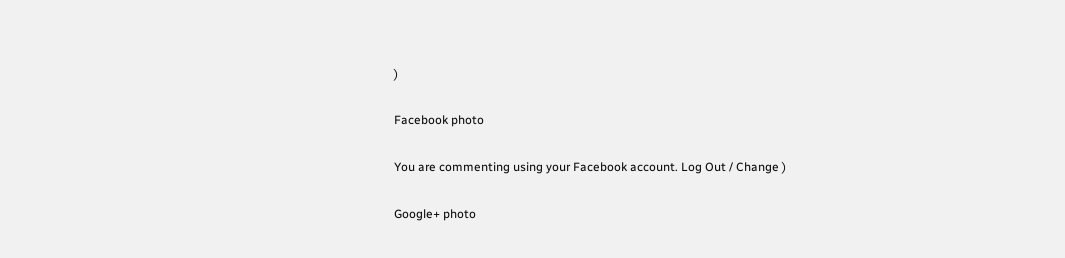)

Facebook photo

You are commenting using your Facebook account. Log Out / Change )

Google+ photo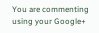You are commenting using your Google+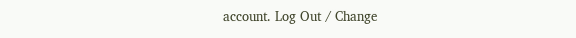account. Log Out / Change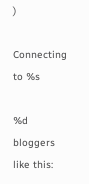)

Connecting to %s

%d bloggers like this: